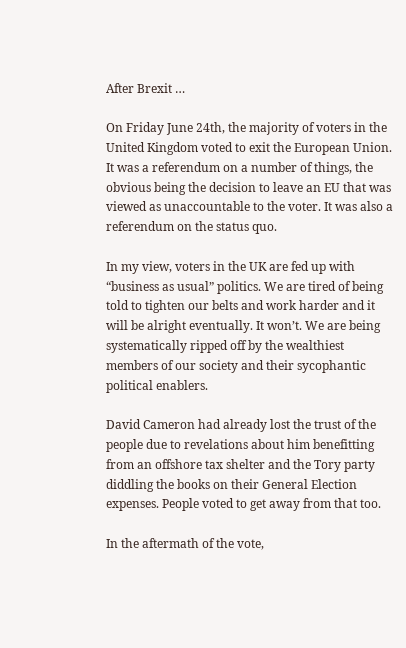After Brexit …

On Friday June 24th, the majority of voters in the United Kingdom voted to exit the European Union. It was a referendum on a number of things, the obvious being the decision to leave an EU that was viewed as unaccountable to the voter. It was also a referendum on the status quo.

In my view, voters in the UK are fed up with “business as usual” politics. We are tired of being told to tighten our belts and work harder and it will be alright eventually. It won’t. We are being systematically ripped off by the wealthiest members of our society and their sycophantic political enablers.

David Cameron had already lost the trust of the people due to revelations about him benefitting from an offshore tax shelter and the Tory party diddling the books on their General Election expenses. People voted to get away from that too.

In the aftermath of the vote,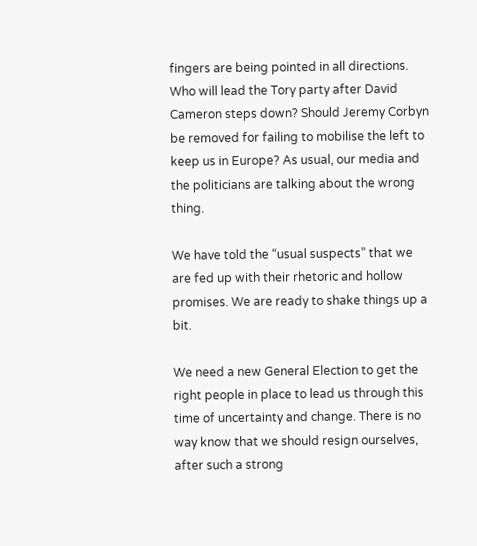fingers are being pointed in all directions. Who will lead the Tory party after David Cameron steps down? Should Jeremy Corbyn be removed for failing to mobilise the left to keep us in Europe? As usual, our media and the politicians are talking about the wrong thing.

We have told the “usual suspects” that we are fed up with their rhetoric and hollow promises. We are ready to shake things up a bit.

We need a new General Election to get the right people in place to lead us through this time of uncertainty and change. There is no way know that we should resign ourselves, after such a strong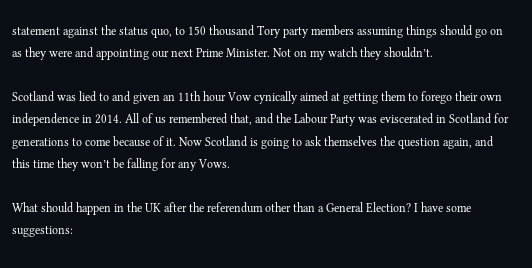statement against the status quo, to 150 thousand Tory party members assuming things should go on as they were and appointing our next Prime Minister. Not on my watch they shouldn’t.

Scotland was lied to and given an 11th hour Vow cynically aimed at getting them to forego their own independence in 2014. All of us remembered that, and the Labour Party was eviscerated in Scotland for generations to come because of it. Now Scotland is going to ask themselves the question again, and this time they won’t be falling for any Vows.

What should happen in the UK after the referendum other than a General Election? I have some suggestions: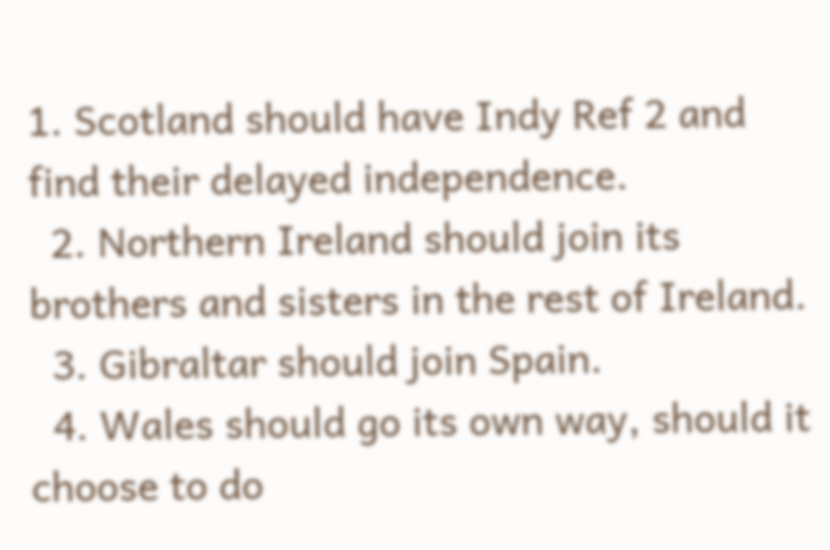1. Scotland should have Indy Ref 2 and find their delayed independence.
  2. Northern Ireland should join its brothers and sisters in the rest of Ireland.
  3. Gibraltar should join Spain.
  4. Wales should go its own way, should it choose to do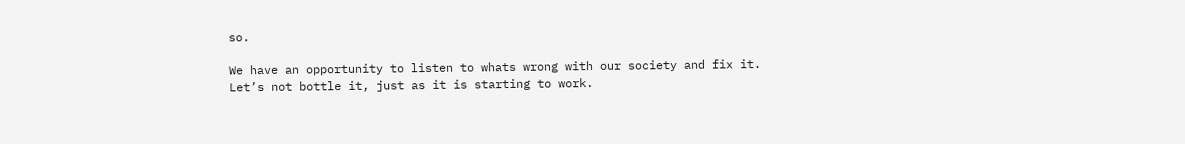so.

We have an opportunity to listen to whats wrong with our society and fix it. Let’s not bottle it, just as it is starting to work.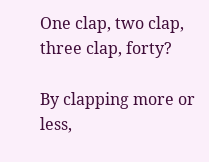One clap, two clap, three clap, forty?

By clapping more or less,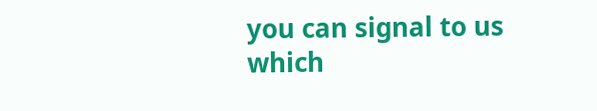you can signal to us which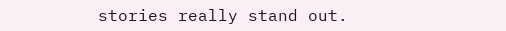stories really stand out.